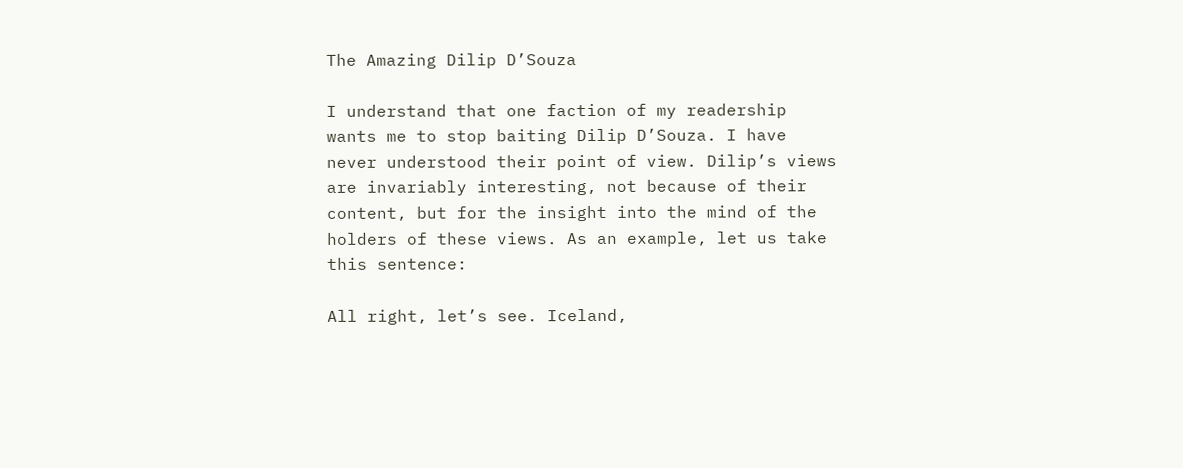The Amazing Dilip D’Souza

I understand that one faction of my readership wants me to stop baiting Dilip D’Souza. I have never understood their point of view. Dilip’s views are invariably interesting, not because of their content, but for the insight into the mind of the holders of these views. As an example, let us take this sentence:

All right, let’s see. Iceland,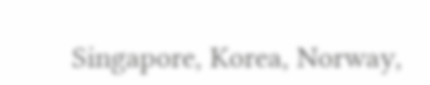Singapore, Korea, Norway,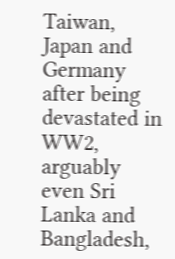Taiwan, Japan and Germany after being devastated in WW2, arguably even Sri Lanka and Bangladesh,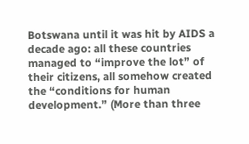Botswana until it was hit by AIDS a decade ago: all these countries managed to “improve the lot” of their citizens, all somehow created the “conditions for human development.” (More than three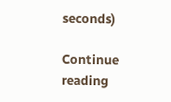seconds)

Continue reading